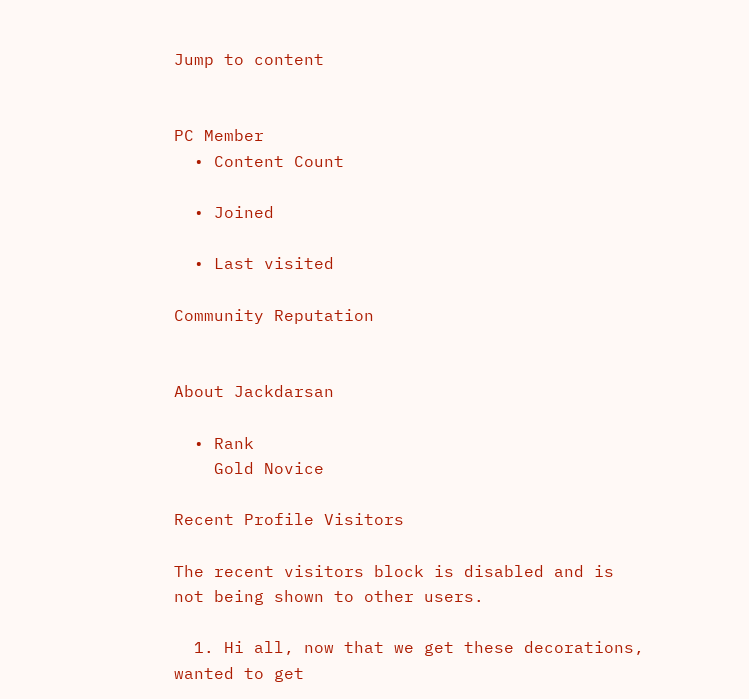Jump to content


PC Member
  • Content Count

  • Joined

  • Last visited

Community Reputation


About Jackdarsan

  • Rank
    Gold Novice

Recent Profile Visitors

The recent visitors block is disabled and is not being shown to other users.

  1. Hi all, now that we get these decorations, wanted to get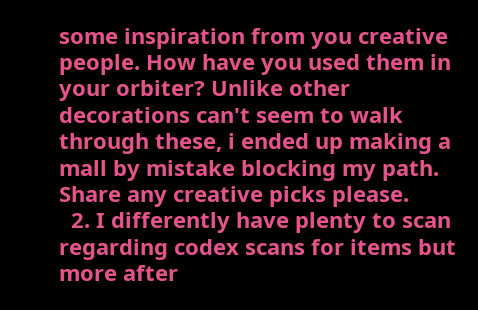some inspiration from you creative people. How have you used them in your orbiter? Unlike other decorations can't seem to walk through these, i ended up making a mall by mistake blocking my path. Share any creative picks please.
  2. I differently have plenty to scan regarding codex scans for items but more after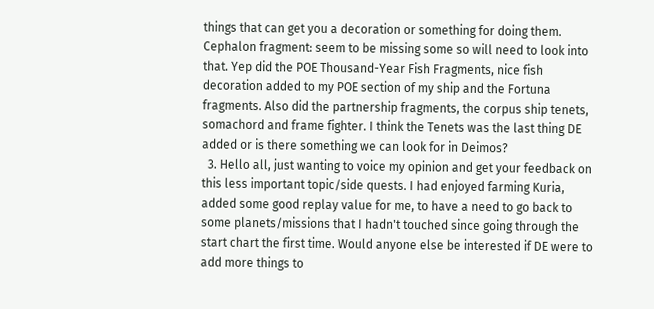things that can get you a decoration or something for doing them. Cephalon fragment: seem to be missing some so will need to look into that. Yep did the POE Thousand-Year Fish Fragments, nice fish decoration added to my POE section of my ship and the Fortuna fragments. Also did the partnership fragments, the corpus ship tenets, somachord and frame fighter. I think the Tenets was the last thing DE added or is there something we can look for in Deimos?
  3. Hello all, just wanting to voice my opinion and get your feedback on this less important topic/side quests. I had enjoyed farming Kuria, added some good replay value for me, to have a need to go back to some planets/missions that I hadn't touched since going through the start chart the first time. Would anyone else be interested if DE were to add more things to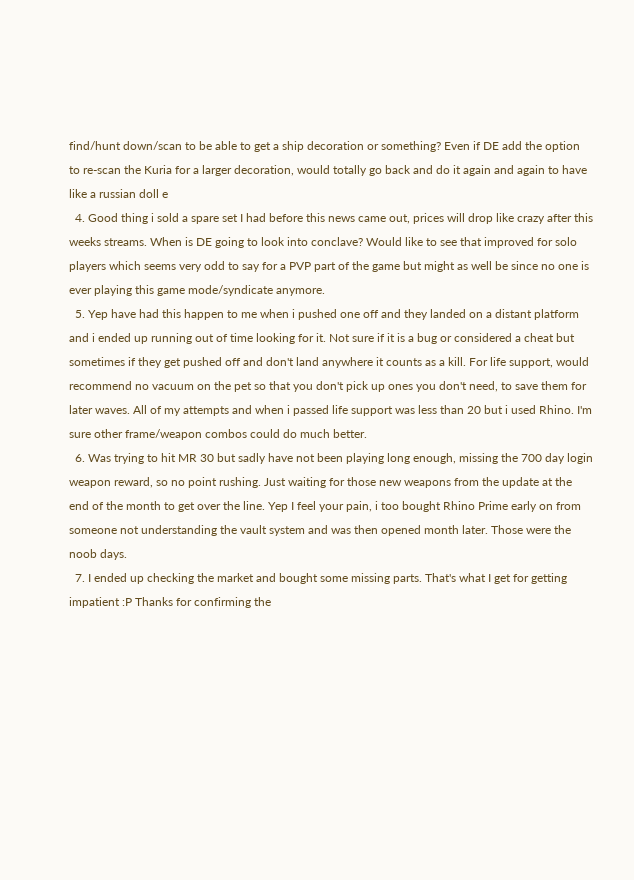find/hunt down/scan to be able to get a ship decoration or something? Even if DE add the option to re-scan the Kuria for a larger decoration, would totally go back and do it again and again to have like a russian doll e
  4. Good thing i sold a spare set I had before this news came out, prices will drop like crazy after this weeks streams. When is DE going to look into conclave? Would like to see that improved for solo players which seems very odd to say for a PVP part of the game but might as well be since no one is ever playing this game mode/syndicate anymore.
  5. Yep have had this happen to me when i pushed one off and they landed on a distant platform and i ended up running out of time looking for it. Not sure if it is a bug or considered a cheat but sometimes if they get pushed off and don't land anywhere it counts as a kill. For life support, would recommend no vacuum on the pet so that you don't pick up ones you don't need, to save them for later waves. All of my attempts and when i passed life support was less than 20 but i used Rhino. I'm sure other frame/weapon combos could do much better.
  6. Was trying to hit MR 30 but sadly have not been playing long enough, missing the 700 day login weapon reward, so no point rushing. Just waiting for those new weapons from the update at the end of the month to get over the line. Yep I feel your pain, i too bought Rhino Prime early on from someone not understanding the vault system and was then opened month later. Those were the noob days.
  7. I ended up checking the market and bought some missing parts. That's what I get for getting impatient :P Thanks for confirming the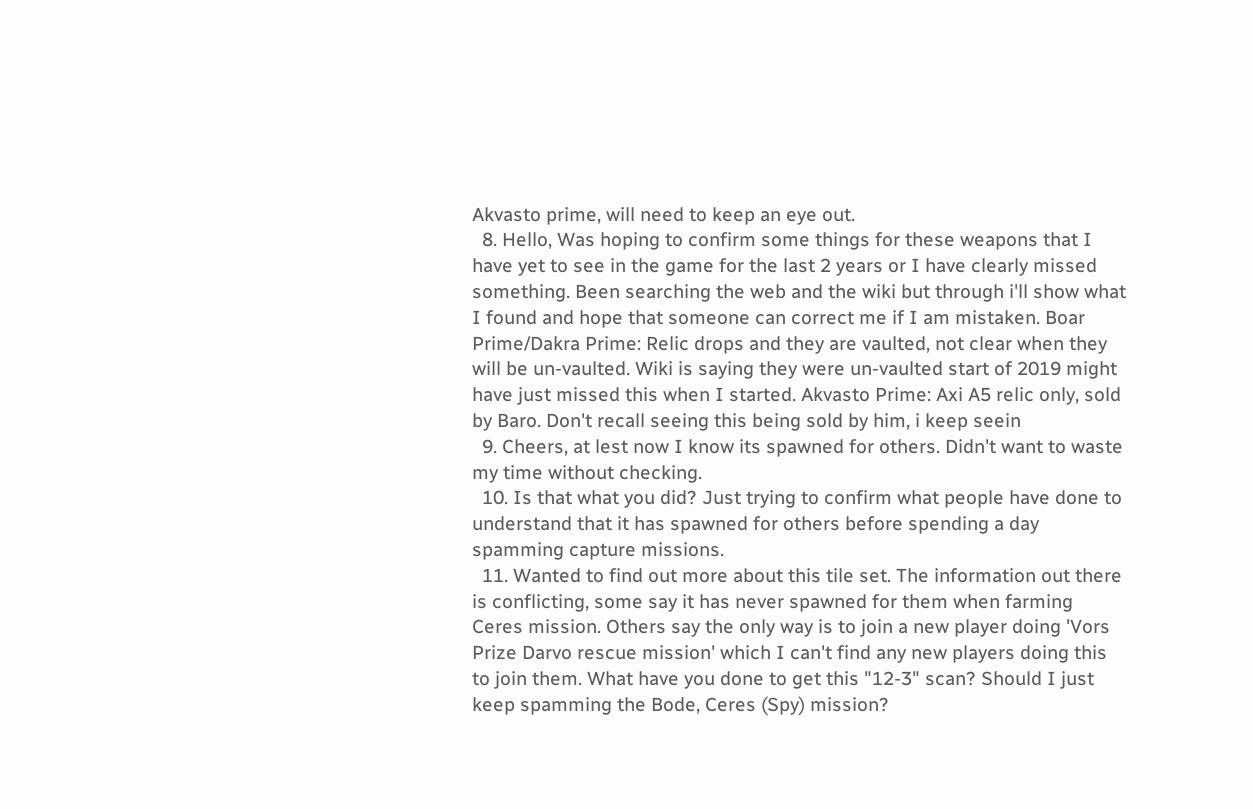Akvasto prime, will need to keep an eye out.
  8. Hello, Was hoping to confirm some things for these weapons that I have yet to see in the game for the last 2 years or I have clearly missed something. Been searching the web and the wiki but through i'll show what I found and hope that someone can correct me if I am mistaken. Boar Prime/Dakra Prime: Relic drops and they are vaulted, not clear when they will be un-vaulted. Wiki is saying they were un-vaulted start of 2019 might have just missed this when I started. Akvasto Prime: Axi A5 relic only, sold by Baro. Don't recall seeing this being sold by him, i keep seein
  9. Cheers, at lest now I know its spawned for others. Didn't want to waste my time without checking.
  10. Is that what you did? Just trying to confirm what people have done to understand that it has spawned for others before spending a day spamming capture missions.
  11. Wanted to find out more about this tile set. The information out there is conflicting, some say it has never spawned for them when farming Ceres mission. Others say the only way is to join a new player doing 'Vors Prize Darvo rescue mission' which I can't find any new players doing this to join them. What have you done to get this "12-3" scan? Should I just keep spamming the Bode, Ceres (Spy) mission?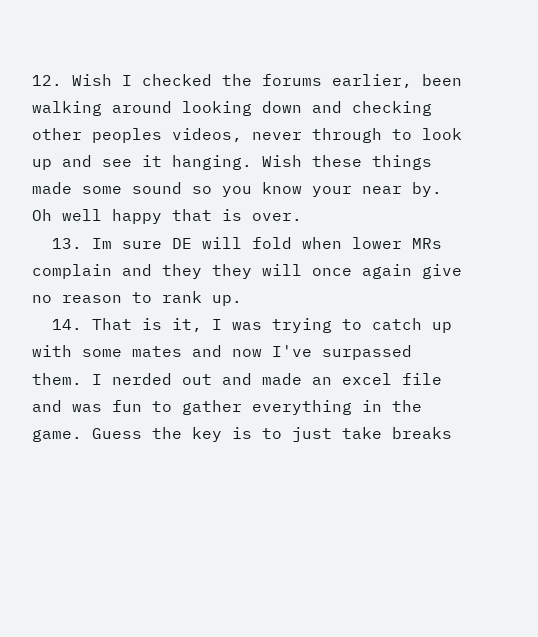12. Wish I checked the forums earlier, been walking around looking down and checking other peoples videos, never through to look up and see it hanging. Wish these things made some sound so you know your near by. Oh well happy that is over.
  13. Im sure DE will fold when lower MRs complain and they they will once again give no reason to rank up.
  14. That is it, I was trying to catch up with some mates and now I've surpassed them. I nerded out and made an excel file and was fun to gather everything in the game. Guess the key is to just take breaks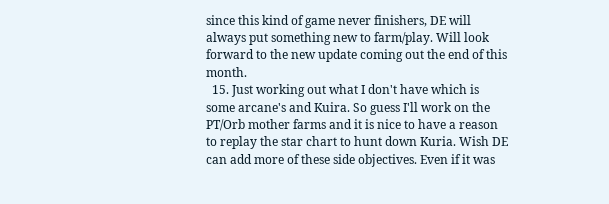since this kind of game never finishers, DE will always put something new to farm/play. Will look forward to the new update coming out the end of this month.
  15. Just working out what I don't have which is some arcane's and Kuira. So guess I'll work on the PT/Orb mother farms and it is nice to have a reason to replay the star chart to hunt down Kuria. Wish DE can add more of these side objectives. Even if it was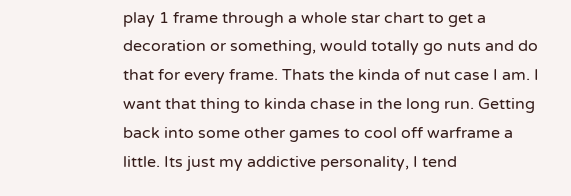play 1 frame through a whole star chart to get a decoration or something, would totally go nuts and do that for every frame. Thats the kinda of nut case I am. I want that thing to kinda chase in the long run. Getting back into some other games to cool off warframe a little. Its just my addictive personality, I tend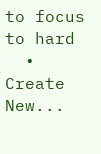to focus to hard
  • Create New...